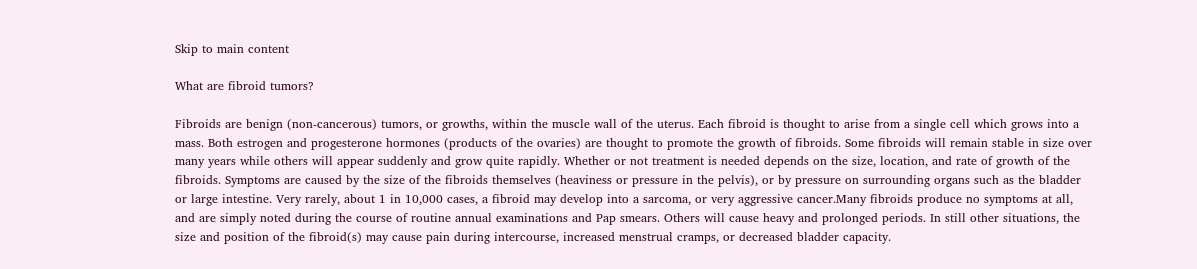Skip to main content

What are fibroid tumors?

Fibroids are benign (non-cancerous) tumors, or growths, within the muscle wall of the uterus. Each fibroid is thought to arise from a single cell which grows into a mass. Both estrogen and progesterone hormones (products of the ovaries) are thought to promote the growth of fibroids. Some fibroids will remain stable in size over many years while others will appear suddenly and grow quite rapidly. Whether or not treatment is needed depends on the size, location, and rate of growth of the fibroids. Symptoms are caused by the size of the fibroids themselves (heaviness or pressure in the pelvis), or by pressure on surrounding organs such as the bladder or large intestine. Very rarely, about 1 in 10,000 cases, a fibroid may develop into a sarcoma, or very aggressive cancer.Many fibroids produce no symptoms at all, and are simply noted during the course of routine annual examinations and Pap smears. Others will cause heavy and prolonged periods. In still other situations, the size and position of the fibroid(s) may cause pain during intercourse, increased menstrual cramps, or decreased bladder capacity.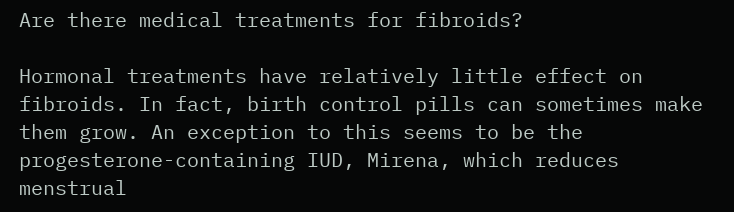Are there medical treatments for fibroids?

Hormonal treatments have relatively little effect on fibroids. In fact, birth control pills can sometimes make them grow. An exception to this seems to be the progesterone-containing IUD, Mirena, which reduces menstrual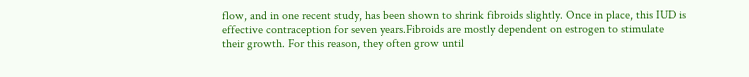flow, and in one recent study, has been shown to shrink fibroids slightly. Once in place, this IUD is effective contraception for seven years.Fibroids are mostly dependent on estrogen to stimulate their growth. For this reason, they often grow until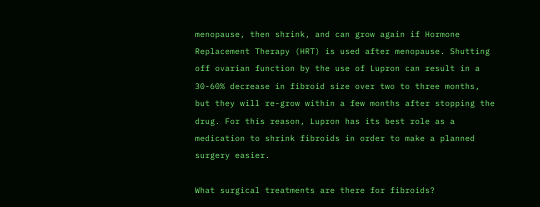menopause, then shrink, and can grow again if Hormone Replacement Therapy (HRT) is used after menopause. Shutting off ovarian function by the use of Lupron can result in a 30-60% decrease in fibroid size over two to three months, but they will re-grow within a few months after stopping the drug. For this reason, Lupron has its best role as a medication to shrink fibroids in order to make a planned surgery easier.

What surgical treatments are there for fibroids?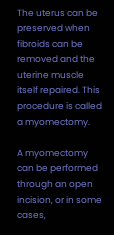The uterus can be preserved when fibroids can be removed and the uterine muscle itself repaired. This procedure is called a myomectomy.

A myomectomy can be performed through an open incision, or in some cases,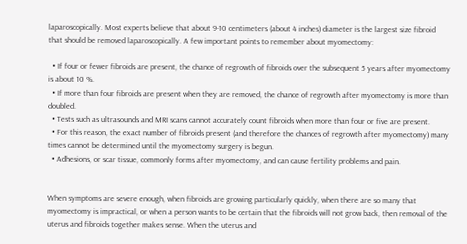laparoscopically. Most experts believe that about 9-10 centimeters (about 4 inches) diameter is the largest size fibroid that should be removed laparoscopically. A few important points to remember about myomectomy:

  • If four or fewer fibroids are present, the chance of regrowth of fibroids over the subsequent 5 years after myomectomy is about 10 %.
  • If more than four fibroids are present when they are removed, the chance of regrowth after myomectomy is more than doubled.
  • Tests such as ultrasounds and MRI scans cannot accurately count fibroids when more than four or five are present.
  • For this reason, the exact number of fibroids present (and therefore the chances of regrowth after myomectomy) many times cannot be determined until the myomectomy surgery is begun.
  • Adhesions, or scar tissue, commonly forms after myomectomy, and can cause fertility problems and pain.


When symptoms are severe enough, when fibroids are growing particularly quickly, when there are so many that myomectomy is impractical, or when a person wants to be certain that the fibroids will not grow back, then removal of the uterus and fibroids together makes sense. When the uterus and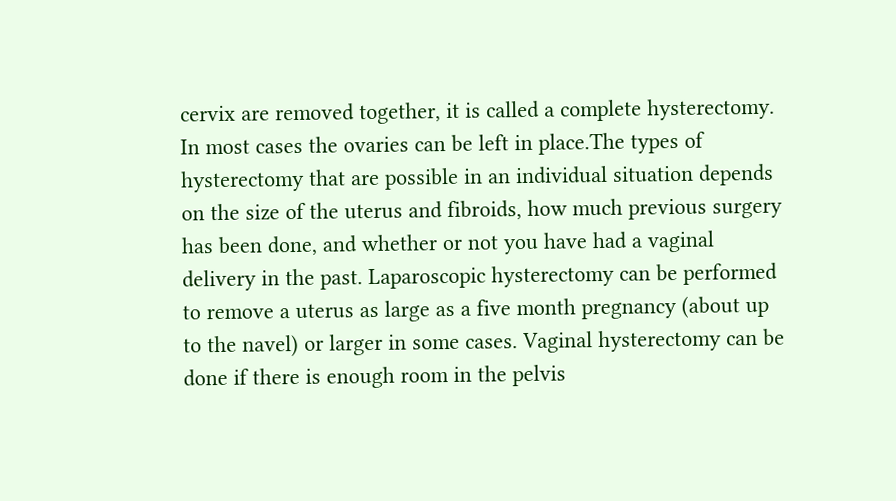cervix are removed together, it is called a complete hysterectomy. In most cases the ovaries can be left in place.The types of hysterectomy that are possible in an individual situation depends on the size of the uterus and fibroids, how much previous surgery has been done, and whether or not you have had a vaginal delivery in the past. Laparoscopic hysterectomy can be performed to remove a uterus as large as a five month pregnancy (about up to the navel) or larger in some cases. Vaginal hysterectomy can be done if there is enough room in the pelvis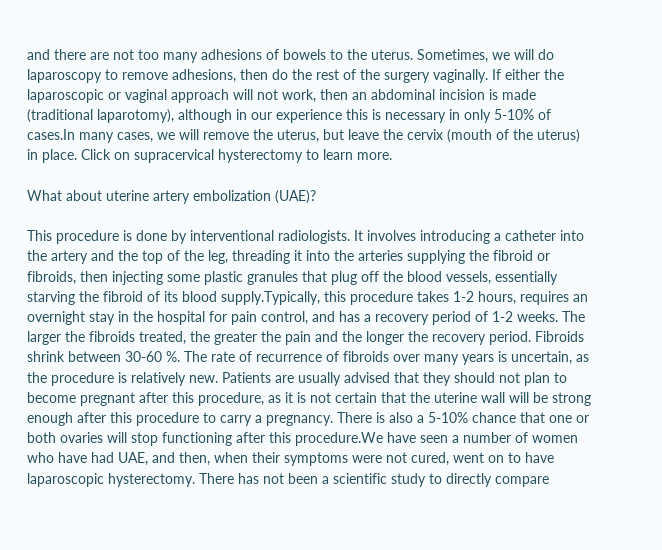and there are not too many adhesions of bowels to the uterus. Sometimes, we will do laparoscopy to remove adhesions, then do the rest of the surgery vaginally. If either the laparoscopic or vaginal approach will not work, then an abdominal incision is made (traditional laparotomy), although in our experience this is necessary in only 5-10% of cases.In many cases, we will remove the uterus, but leave the cervix (mouth of the uterus) in place. Click on supracervical hysterectomy to learn more.

What about uterine artery embolization (UAE)?

This procedure is done by interventional radiologists. It involves introducing a catheter into the artery and the top of the leg, threading it into the arteries supplying the fibroid or fibroids, then injecting some plastic granules that plug off the blood vessels, essentially starving the fibroid of its blood supply.Typically, this procedure takes 1-2 hours, requires an overnight stay in the hospital for pain control, and has a recovery period of 1-2 weeks. The larger the fibroids treated, the greater the pain and the longer the recovery period. Fibroids shrink between 30-60 %. The rate of recurrence of fibroids over many years is uncertain, as the procedure is relatively new. Patients are usually advised that they should not plan to become pregnant after this procedure, as it is not certain that the uterine wall will be strong enough after this procedure to carry a pregnancy. There is also a 5-10% chance that one or both ovaries will stop functioning after this procedure.We have seen a number of women who have had UAE, and then, when their symptoms were not cured, went on to have laparoscopic hysterectomy. There has not been a scientific study to directly compare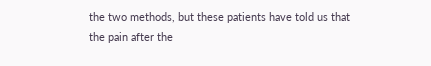the two methods, but these patients have told us that the pain after the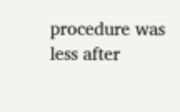procedure was less after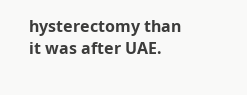hysterectomy than it was after UAE.